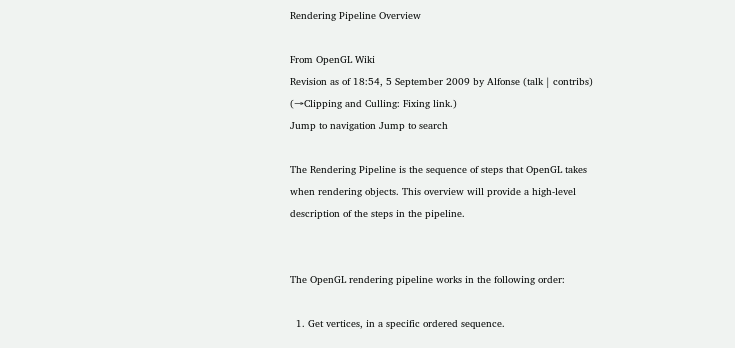Rendering Pipeline Overview

From OpenGL Wiki
Revision as of 18:54, 5 September 2009 by Alfonse (talk | contribs) (→Clipping and Culling: Fixing link.)
Jump to navigation Jump to search

The Rendering Pipeline is the sequence of steps that OpenGL takes when rendering objects. This overview will provide a high-level description of the steps in the pipeline.


The OpenGL rendering pipeline works in the following order:

  1. Get vertices, in a specific ordered sequence.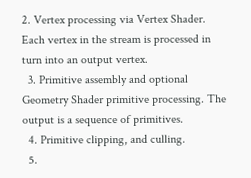2. Vertex processing via Vertex Shader. Each vertex in the stream is processed in turn into an output vertex.
  3. Primitive assembly and optional Geometry Shader primitive processing. The output is a sequence of primitives.
  4. Primitive clipping, and culling.
  5.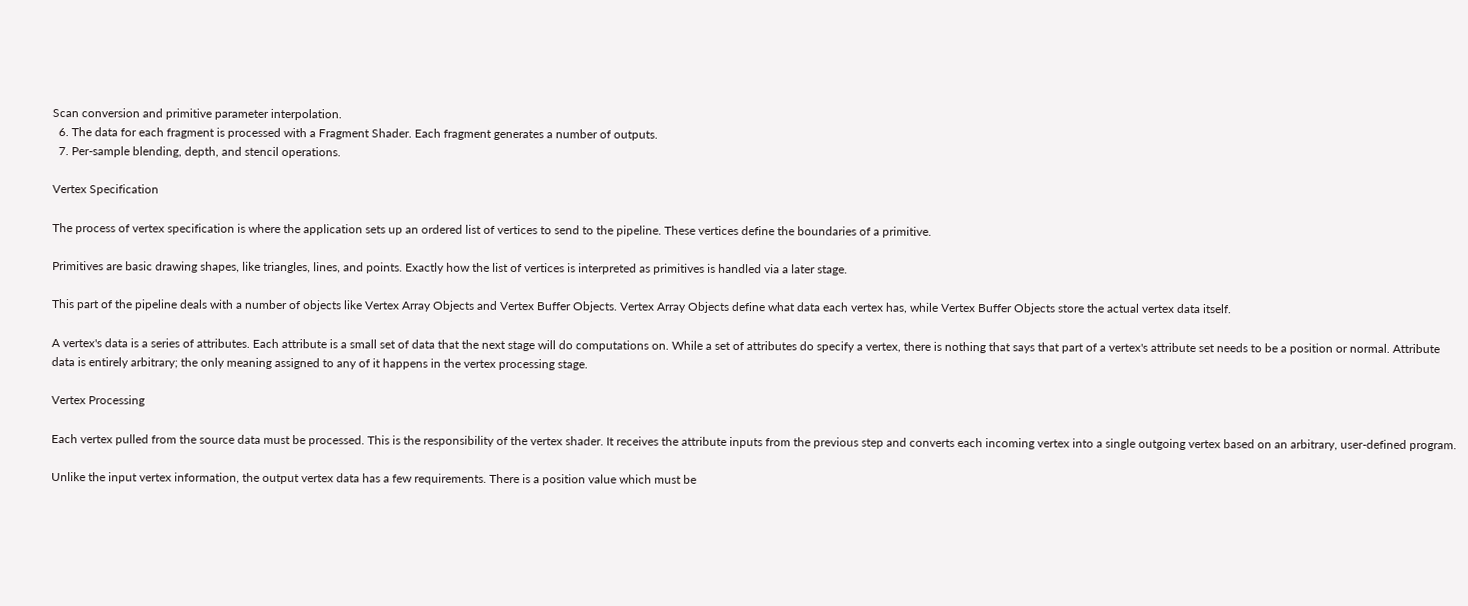Scan conversion and primitive parameter interpolation.
  6. The data for each fragment is processed with a Fragment Shader. Each fragment generates a number of outputs.
  7. Per-sample blending, depth, and stencil operations.

Vertex Specification

The process of vertex specification is where the application sets up an ordered list of vertices to send to the pipeline. These vertices define the boundaries of a primitive.

Primitives are basic drawing shapes, like triangles, lines, and points. Exactly how the list of vertices is interpreted as primitives is handled via a later stage.

This part of the pipeline deals with a number of objects like Vertex Array Objects and Vertex Buffer Objects. Vertex Array Objects define what data each vertex has, while Vertex Buffer Objects store the actual vertex data itself.

A vertex's data is a series of attributes. Each attribute is a small set of data that the next stage will do computations on. While a set of attributes do specify a vertex, there is nothing that says that part of a vertex's attribute set needs to be a position or normal. Attribute data is entirely arbitrary; the only meaning assigned to any of it happens in the vertex processing stage.

Vertex Processing

Each vertex pulled from the source data must be processed. This is the responsibility of the vertex shader. It receives the attribute inputs from the previous step and converts each incoming vertex into a single outgoing vertex based on an arbitrary, user-defined program.

Unlike the input vertex information, the output vertex data has a few requirements. There is a position value which must be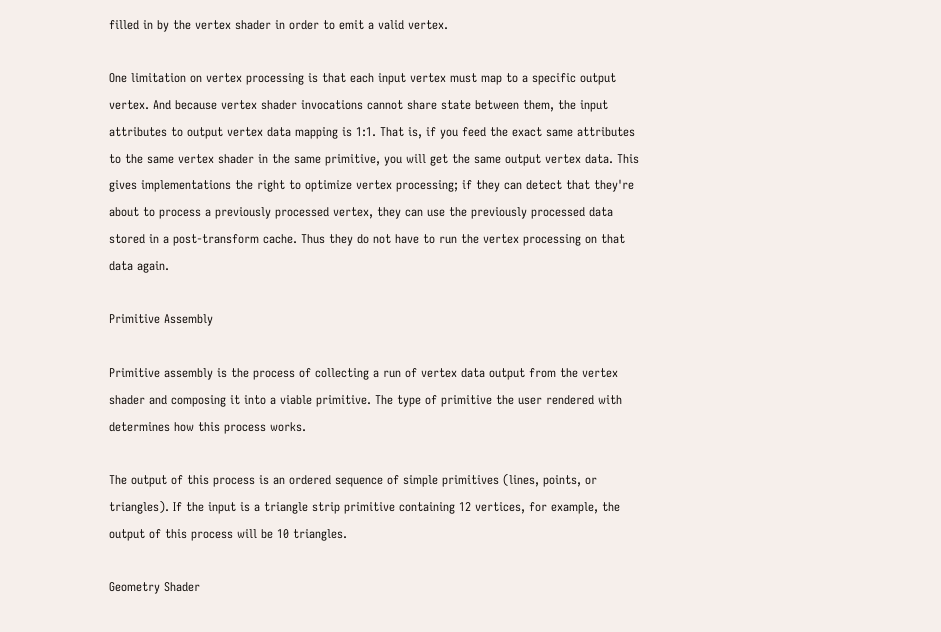filled in by the vertex shader in order to emit a valid vertex.

One limitation on vertex processing is that each input vertex must map to a specific output vertex. And because vertex shader invocations cannot share state between them, the input attributes to output vertex data mapping is 1:1. That is, if you feed the exact same attributes to the same vertex shader in the same primitive, you will get the same output vertex data. This gives implementations the right to optimize vertex processing; if they can detect that they're about to process a previously processed vertex, they can use the previously processed data stored in a post-transform cache. Thus they do not have to run the vertex processing on that data again.

Primitive Assembly

Primitive assembly is the process of collecting a run of vertex data output from the vertex shader and composing it into a viable primitive. The type of primitive the user rendered with determines how this process works.

The output of this process is an ordered sequence of simple primitives (lines, points, or triangles). If the input is a triangle strip primitive containing 12 vertices, for example, the output of this process will be 10 triangles.

Geometry Shader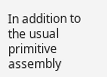In addition to the usual primitive assembly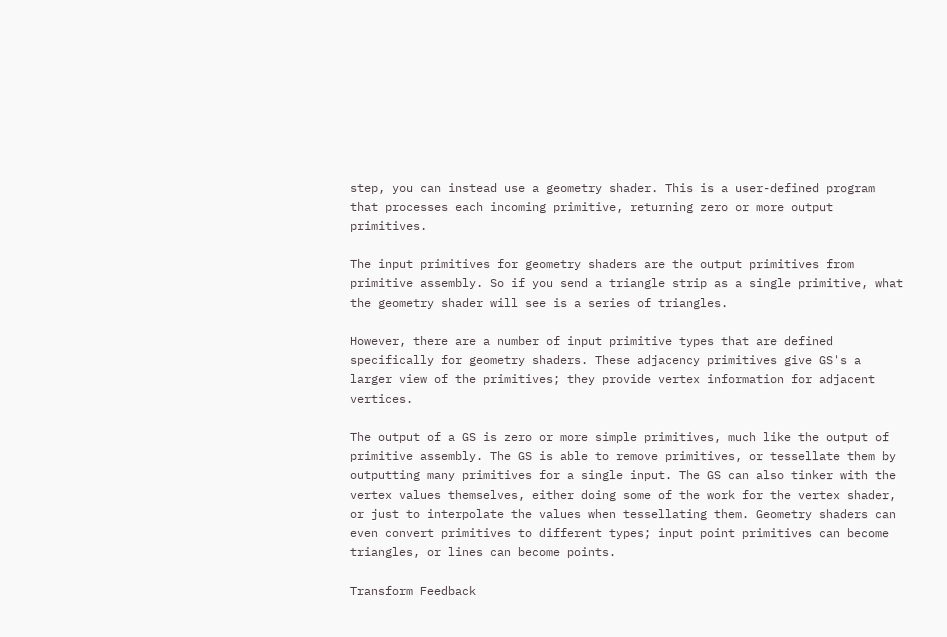step, you can instead use a geometry shader. This is a user-defined program that processes each incoming primitive, returning zero or more output primitives.

The input primitives for geometry shaders are the output primitives from primitive assembly. So if you send a triangle strip as a single primitive, what the geometry shader will see is a series of triangles.

However, there are a number of input primitive types that are defined specifically for geometry shaders. These adjacency primitives give GS's a larger view of the primitives; they provide vertex information for adjacent vertices.

The output of a GS is zero or more simple primitives, much like the output of primitive assembly. The GS is able to remove primitives, or tessellate them by outputting many primitives for a single input. The GS can also tinker with the vertex values themselves, either doing some of the work for the vertex shader, or just to interpolate the values when tessellating them. Geometry shaders can even convert primitives to different types; input point primitives can become triangles, or lines can become points.

Transform Feedback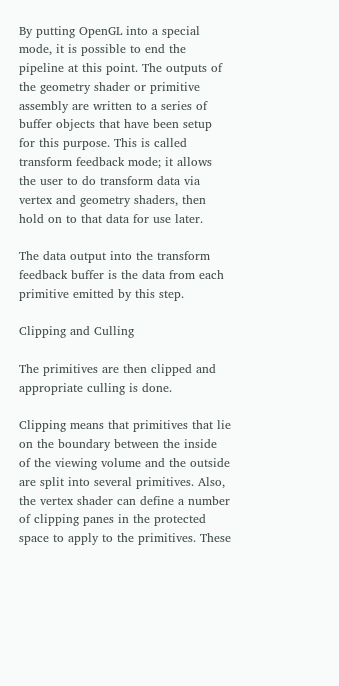By putting OpenGL into a special mode, it is possible to end the pipeline at this point. The outputs of the geometry shader or primitive assembly are written to a series of buffer objects that have been setup for this purpose. This is called transform feedback mode; it allows the user to do transform data via vertex and geometry shaders, then hold on to that data for use later.

The data output into the transform feedback buffer is the data from each primitive emitted by this step.

Clipping and Culling

The primitives are then clipped and appropriate culling is done.

Clipping means that primitives that lie on the boundary between the inside of the viewing volume and the outside are split into several primitives. Also, the vertex shader can define a number of clipping panes in the protected space to apply to the primitives. These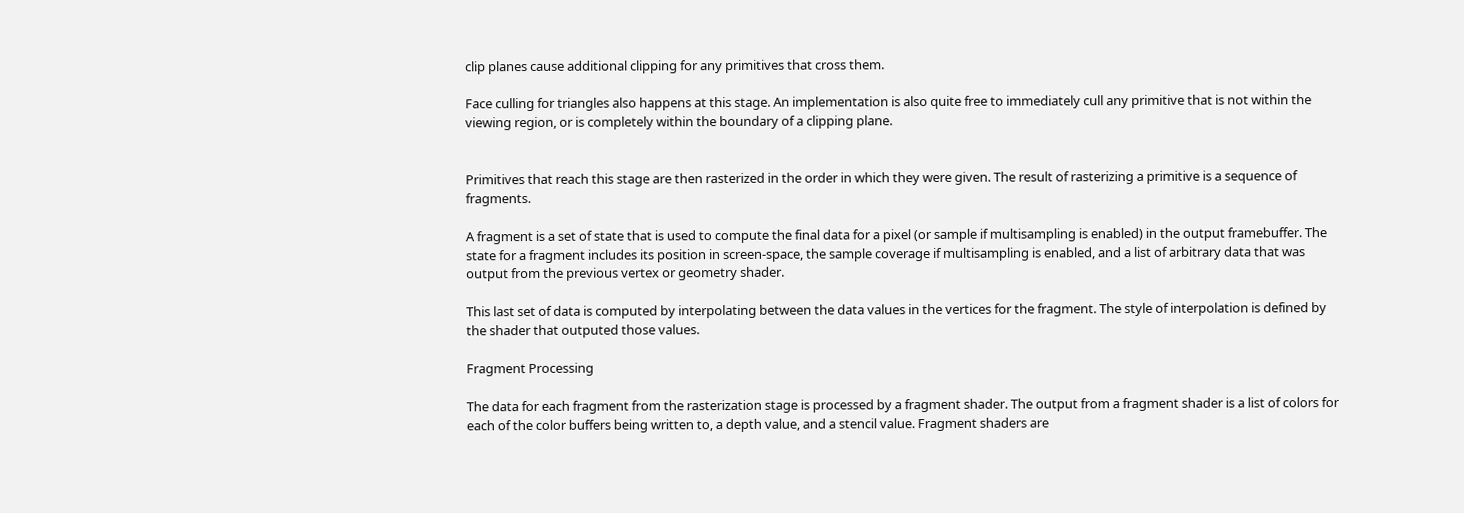clip planes cause additional clipping for any primitives that cross them.

Face culling for triangles also happens at this stage. An implementation is also quite free to immediately cull any primitive that is not within the viewing region, or is completely within the boundary of a clipping plane.


Primitives that reach this stage are then rasterized in the order in which they were given. The result of rasterizing a primitive is a sequence of fragments.

A fragment is a set of state that is used to compute the final data for a pixel (or sample if multisampling is enabled) in the output framebuffer. The state for a fragment includes its position in screen-space, the sample coverage if multisampling is enabled, and a list of arbitrary data that was output from the previous vertex or geometry shader.

This last set of data is computed by interpolating between the data values in the vertices for the fragment. The style of interpolation is defined by the shader that outputed those values.

Fragment Processing

The data for each fragment from the rasterization stage is processed by a fragment shader. The output from a fragment shader is a list of colors for each of the color buffers being written to, a depth value, and a stencil value. Fragment shaders are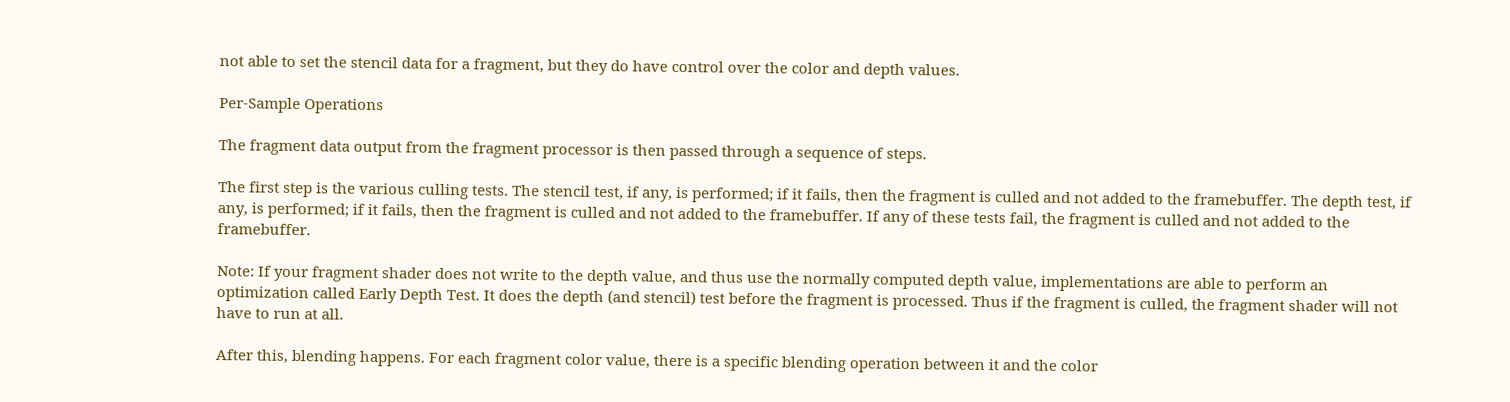not able to set the stencil data for a fragment, but they do have control over the color and depth values.

Per-Sample Operations

The fragment data output from the fragment processor is then passed through a sequence of steps.

The first step is the various culling tests. The stencil test, if any, is performed; if it fails, then the fragment is culled and not added to the framebuffer. The depth test, if any, is performed; if it fails, then the fragment is culled and not added to the framebuffer. If any of these tests fail, the fragment is culled and not added to the framebuffer.

Note: If your fragment shader does not write to the depth value, and thus use the normally computed depth value, implementations are able to perform an optimization called Early Depth Test. It does the depth (and stencil) test before the fragment is processed. Thus if the fragment is culled, the fragment shader will not have to run at all.

After this, blending happens. For each fragment color value, there is a specific blending operation between it and the color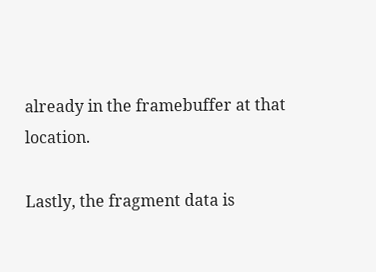already in the framebuffer at that location.

Lastly, the fragment data is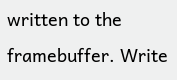written to the framebuffer. Write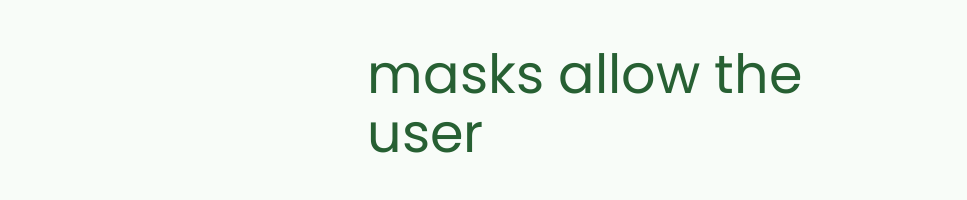masks allow the user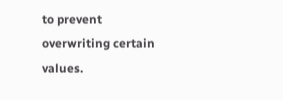to prevent overwriting certain values.